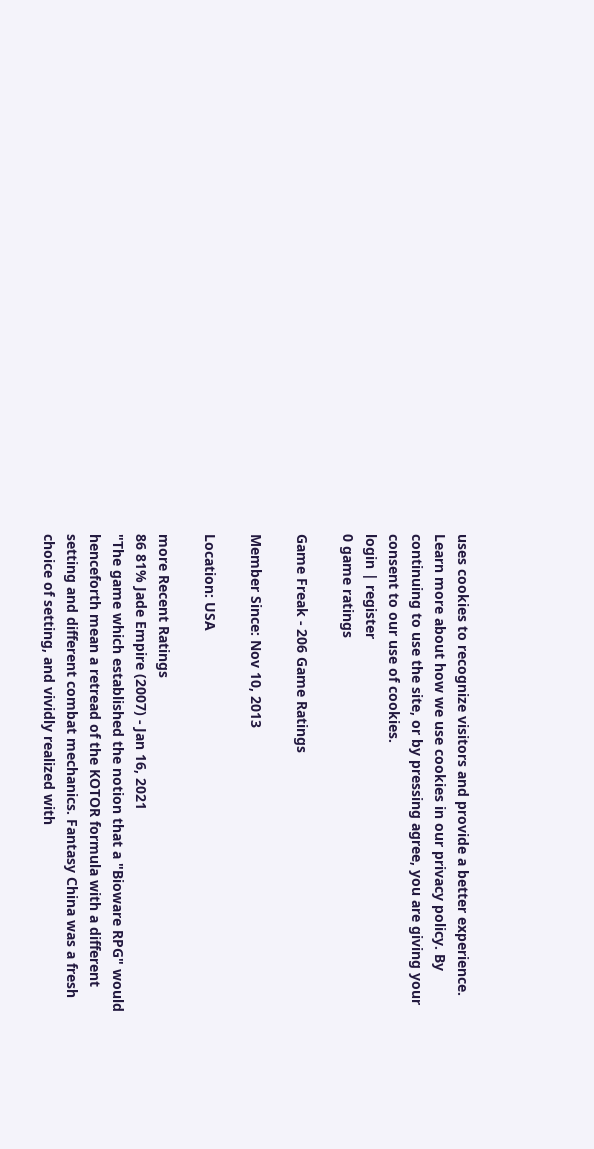uses cookies to recognize visitors and provide a better experience. Learn more about how we use cookies in our privacy policy. By continuing to use the site, or by pressing agree, you are giving your consent to our use of cookies.
login | register
0 game ratings

Game Freak - 206 Game Ratings

Member Since: Nov 10, 2013

Location: USA

more Recent Ratings
86 81% Jade Empire (2007) - Jan 16, 2021
"The game which established the notion that a "Bioware RPG" would henceforth mean a retread of the KOTOR formula with a different setting and different combat mechanics. Fantasy China was a fresh choice of setting, and vividly realized with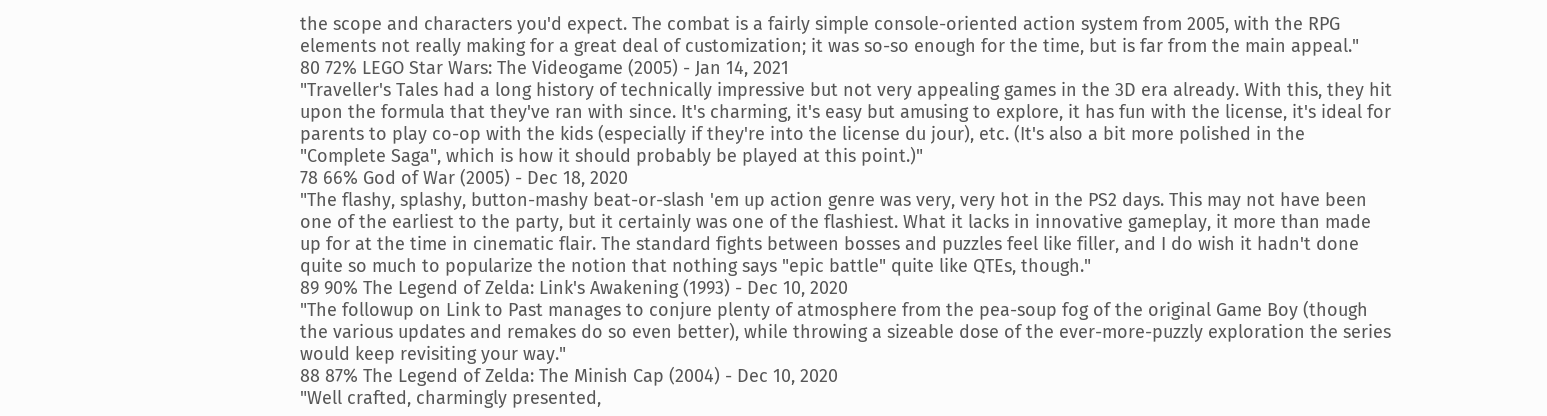the scope and characters you'd expect. The combat is a fairly simple console-oriented action system from 2005, with the RPG elements not really making for a great deal of customization; it was so-so enough for the time, but is far from the main appeal."
80 72% LEGO Star Wars: The Videogame (2005) - Jan 14, 2021
"Traveller's Tales had a long history of technically impressive but not very appealing games in the 3D era already. With this, they hit upon the formula that they've ran with since. It's charming, it's easy but amusing to explore, it has fun with the license, it's ideal for parents to play co-op with the kids (especially if they're into the license du jour), etc. (It's also a bit more polished in the "Complete Saga", which is how it should probably be played at this point.)"
78 66% God of War (2005) - Dec 18, 2020
"The flashy, splashy, button-mashy beat-or-slash 'em up action genre was very, very hot in the PS2 days. This may not have been one of the earliest to the party, but it certainly was one of the flashiest. What it lacks in innovative gameplay, it more than made up for at the time in cinematic flair. The standard fights between bosses and puzzles feel like filler, and I do wish it hadn't done quite so much to popularize the notion that nothing says "epic battle" quite like QTEs, though."
89 90% The Legend of Zelda: Link's Awakening (1993) - Dec 10, 2020
"The followup on Link to Past manages to conjure plenty of atmosphere from the pea-soup fog of the original Game Boy (though the various updates and remakes do so even better), while throwing a sizeable dose of the ever-more-puzzly exploration the series would keep revisiting your way."
88 87% The Legend of Zelda: The Minish Cap (2004) - Dec 10, 2020
"Well crafted, charmingly presented,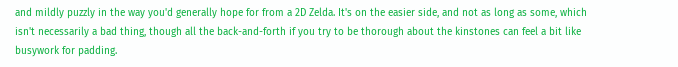and mildly puzzly in the way you'd generally hope for from a 2D Zelda. It's on the easier side, and not as long as some, which isn't necessarily a bad thing, though all the back-and-forth if you try to be thorough about the kinstones can feel a bit like busywork for padding.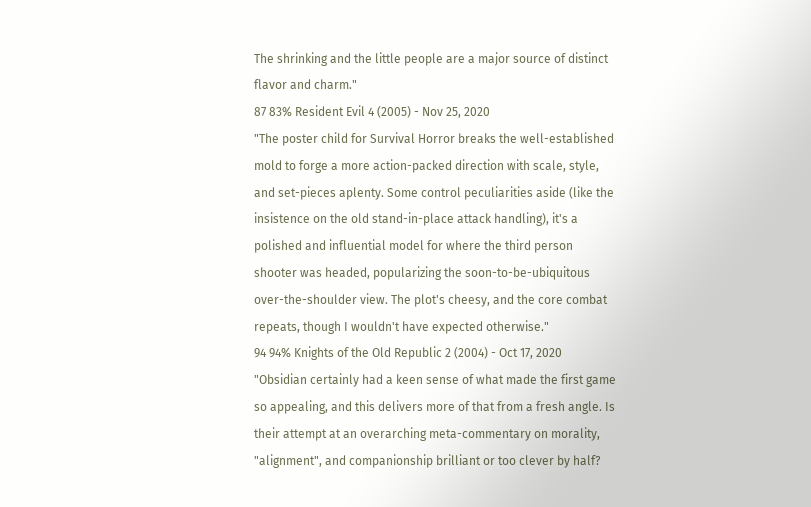The shrinking and the little people are a major source of distinct flavor and charm."
87 83% Resident Evil 4 (2005) - Nov 25, 2020
"The poster child for Survival Horror breaks the well-established mold to forge a more action-packed direction with scale, style, and set-pieces aplenty. Some control peculiarities aside (like the insistence on the old stand-in-place attack handling), it's a polished and influential model for where the third person shooter was headed, popularizing the soon-to-be-ubiquitous over-the-shoulder view. The plot's cheesy, and the core combat repeats, though I wouldn't have expected otherwise."
94 94% Knights of the Old Republic 2 (2004) - Oct 17, 2020
"Obsidian certainly had a keen sense of what made the first game so appealing, and this delivers more of that from a fresh angle. Is their attempt at an overarching meta-commentary on morality, "alignment", and companionship brilliant or too clever by half?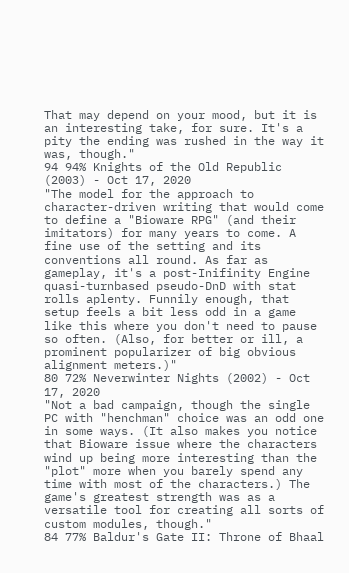That may depend on your mood, but it is an interesting take, for sure. It's a pity the ending was rushed in the way it was, though."
94 94% Knights of the Old Republic (2003) - Oct 17, 2020
"The model for the approach to character-driven writing that would come to define a "Bioware RPG" (and their imitators) for many years to come. A fine use of the setting and its conventions all round. As far as gameplay, it's a post-Inifinity Engine quasi-turnbased pseudo-DnD with stat rolls aplenty. Funnily enough, that setup feels a bit less odd in a game like this where you don't need to pause so often. (Also, for better or ill, a prominent popularizer of big obvious alignment meters.)"
80 72% Neverwinter Nights (2002) - Oct 17, 2020
"Not a bad campaign, though the single PC with "henchman" choice was an odd one in some ways. (It also makes you notice that Bioware issue where the characters wind up being more interesting than the "plot" more when you barely spend any time with most of the characters.) The game's greatest strength was as a versatile tool for creating all sorts of custom modules, though."
84 77% Baldur's Gate II: Throne of Bhaal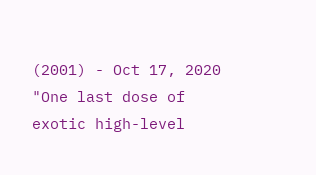(2001) - Oct 17, 2020
"One last dose of exotic high-level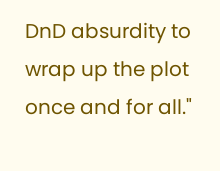DnD absurdity to wrap up the plot once and for all."